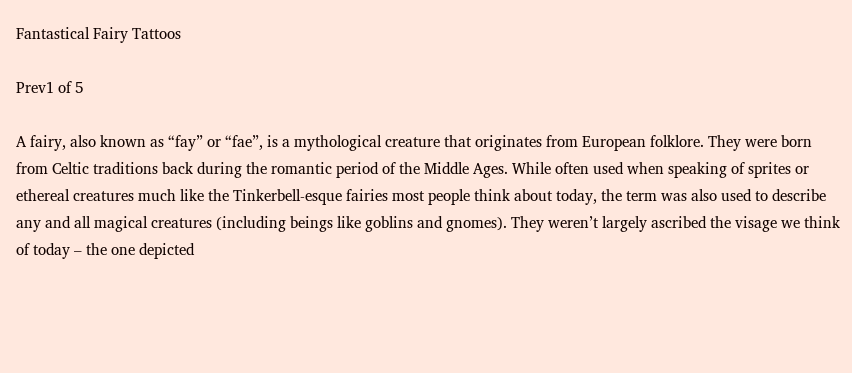Fantastical Fairy Tattoos

Prev1 of 5

A fairy, also known as “fay” or “fae”, is a mythological creature that originates from European folklore. They were born from Celtic traditions back during the romantic period of the Middle Ages. While often used when speaking of sprites or ethereal creatures much like the Tinkerbell-esque fairies most people think about today, the term was also used to describe any and all magical creatures (including beings like goblins and gnomes). They weren’t largely ascribed the visage we think of today – the one depicted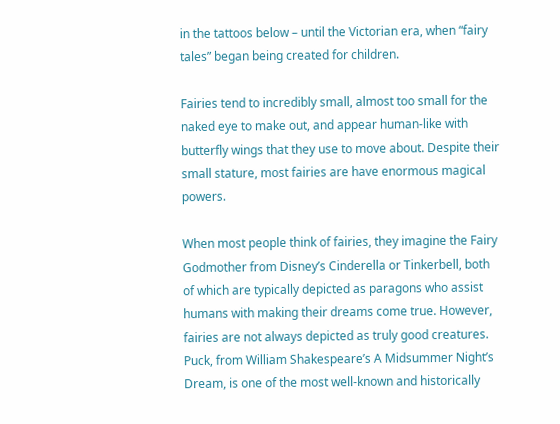in the tattoos below – until the Victorian era, when “fairy tales” began being created for children.

Fairies tend to incredibly small, almost too small for the naked eye to make out, and appear human-like with butterfly wings that they use to move about. Despite their small stature, most fairies are have enormous magical powers.

When most people think of fairies, they imagine the Fairy Godmother from Disney’s Cinderella or Tinkerbell, both of which are typically depicted as paragons who assist humans with making their dreams come true. However, fairies are not always depicted as truly good creatures. Puck, from William Shakespeare’s A Midsummer Night’s Dream, is one of the most well-known and historically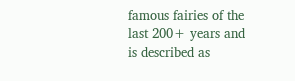famous fairies of the last 200+ years and is described as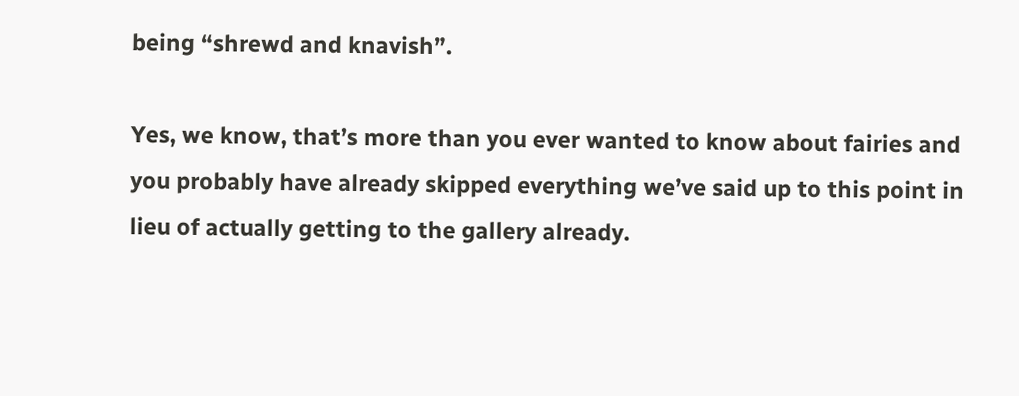being “shrewd and knavish”.

Yes, we know, that’s more than you ever wanted to know about fairies and you probably have already skipped everything we’ve said up to this point in lieu of actually getting to the gallery already.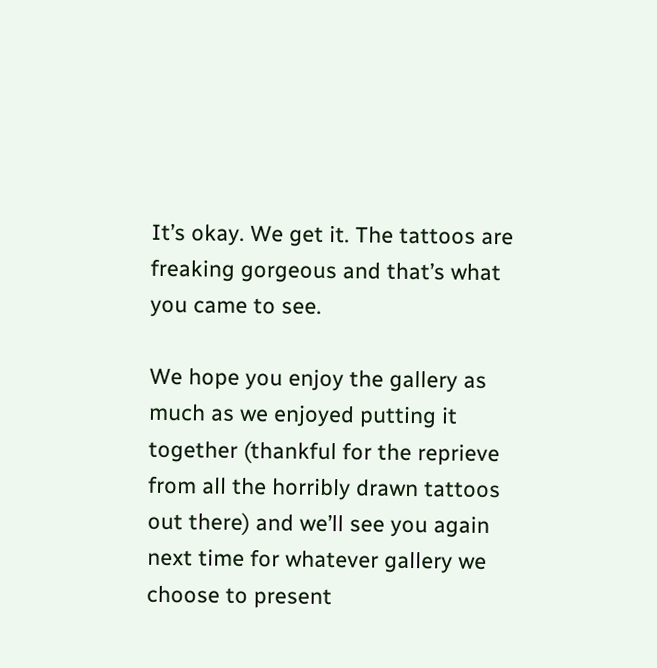It’s okay. We get it. The tattoos are freaking gorgeous and that’s what you came to see.

We hope you enjoy the gallery as much as we enjoyed putting it together (thankful for the reprieve from all the horribly drawn tattoos out there) and we’ll see you again next time for whatever gallery we choose to present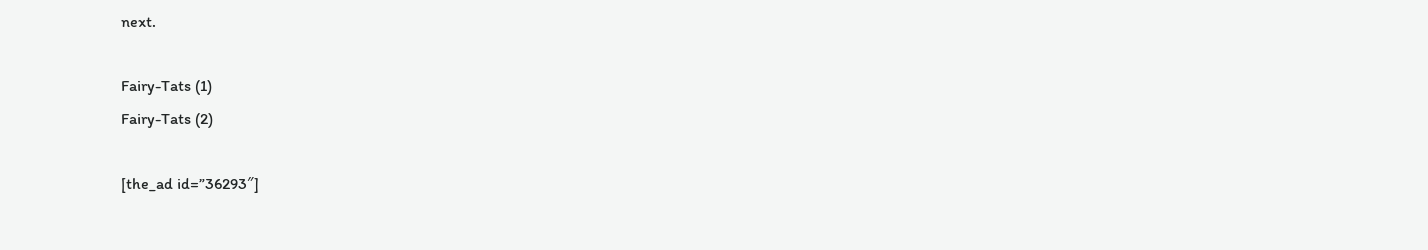next.

Fairy-Tats (1)
Fairy-Tats (2)

[the_ad id=”36293″]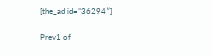[the_ad id=”36294″]

Prev1 of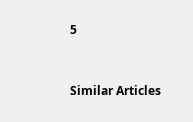5


Similar Articles